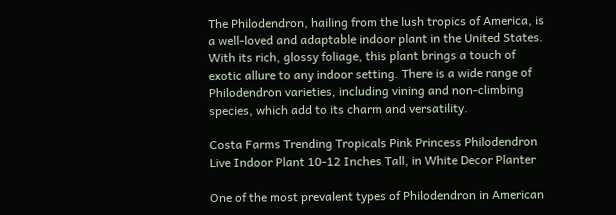The Philodendron, hailing from the lush tropics of America, is a well-loved and adaptable indoor plant in the United States. With its rich, glossy foliage, this plant brings a touch of exotic allure to any indoor setting. There is a wide range of Philodendron varieties, including vining and non-climbing species, which add to its charm and versatility.

Costa Farms Trending Tropicals Pink Princess Philodendron Live Indoor Plant 10-12 Inches Tall, in White Decor Planter

One of the most prevalent types of Philodendron in American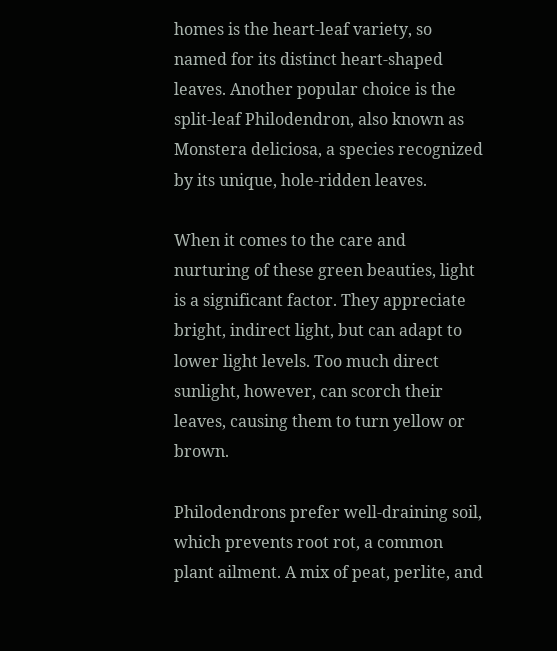homes is the heart-leaf variety, so named for its distinct heart-shaped leaves. Another popular choice is the split-leaf Philodendron, also known as Monstera deliciosa, a species recognized by its unique, hole-ridden leaves.

When it comes to the care and nurturing of these green beauties, light is a significant factor. They appreciate bright, indirect light, but can adapt to lower light levels. Too much direct sunlight, however, can scorch their leaves, causing them to turn yellow or brown.

Philodendrons prefer well-draining soil, which prevents root rot, a common plant ailment. A mix of peat, perlite, and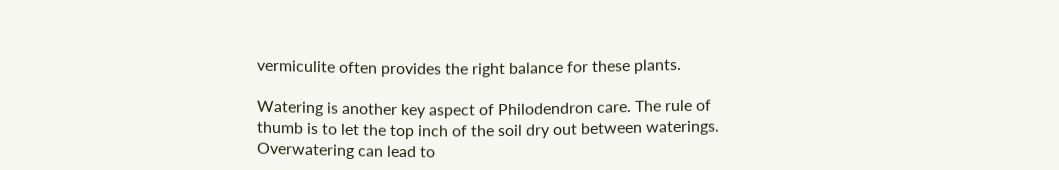vermiculite often provides the right balance for these plants.

Watering is another key aspect of Philodendron care. The rule of thumb is to let the top inch of the soil dry out between waterings. Overwatering can lead to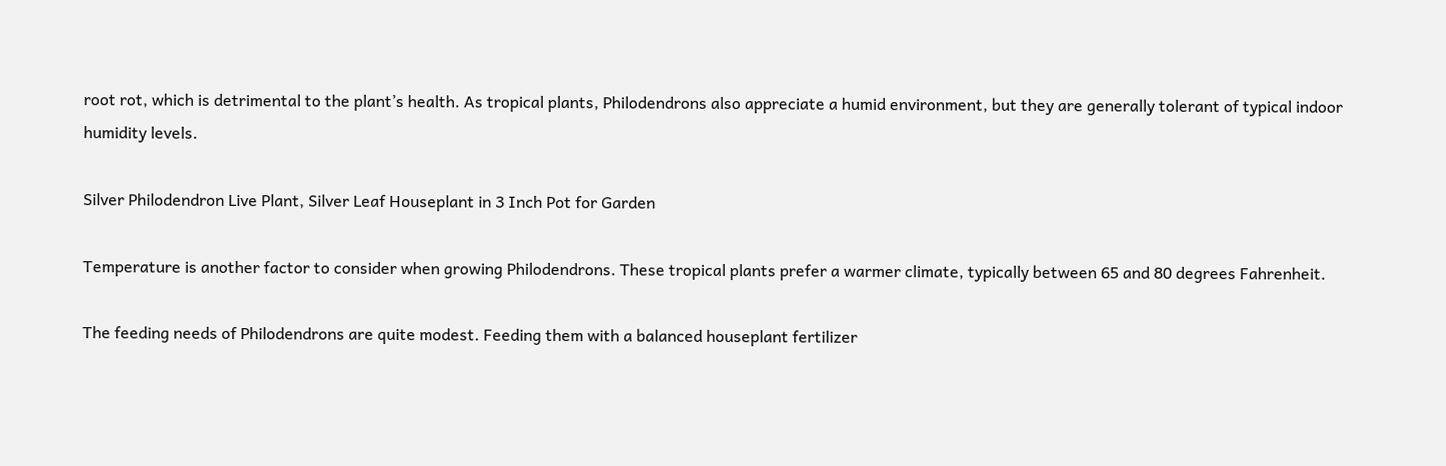root rot, which is detrimental to the plant’s health. As tropical plants, Philodendrons also appreciate a humid environment, but they are generally tolerant of typical indoor humidity levels.

Silver Philodendron Live Plant, Silver Leaf Houseplant in 3 Inch Pot for Garden

Temperature is another factor to consider when growing Philodendrons. These tropical plants prefer a warmer climate, typically between 65 and 80 degrees Fahrenheit.

The feeding needs of Philodendrons are quite modest. Feeding them with a balanced houseplant fertilizer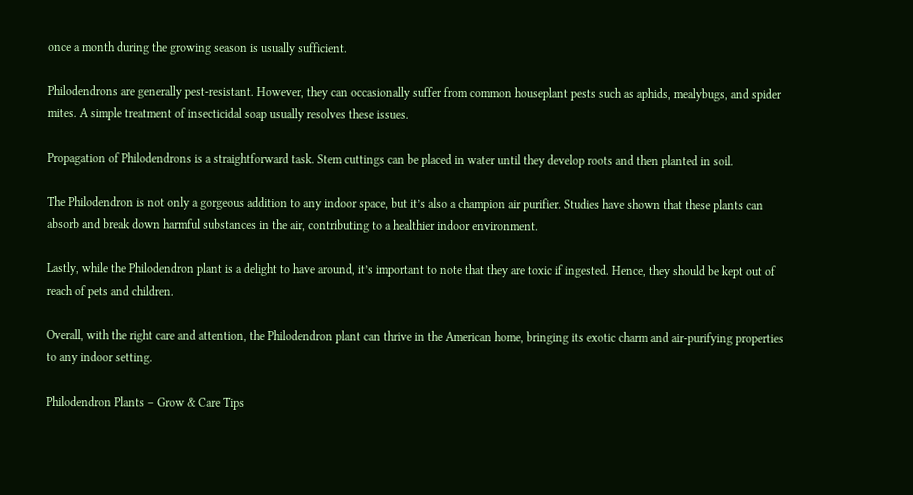once a month during the growing season is usually sufficient.

Philodendrons are generally pest-resistant. However, they can occasionally suffer from common houseplant pests such as aphids, mealybugs, and spider mites. A simple treatment of insecticidal soap usually resolves these issues.

Propagation of Philodendrons is a straightforward task. Stem cuttings can be placed in water until they develop roots and then planted in soil.

The Philodendron is not only a gorgeous addition to any indoor space, but it’s also a champion air purifier. Studies have shown that these plants can absorb and break down harmful substances in the air, contributing to a healthier indoor environment.

Lastly, while the Philodendron plant is a delight to have around, it’s important to note that they are toxic if ingested. Hence, they should be kept out of reach of pets and children.

Overall, with the right care and attention, the Philodendron plant can thrive in the American home, bringing its exotic charm and air-purifying properties to any indoor setting.

Philodendron Plants – Grow & Care Tips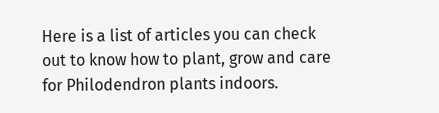Here is a list of articles you can check out to know how to plant, grow and care for Philodendron plants indoors.